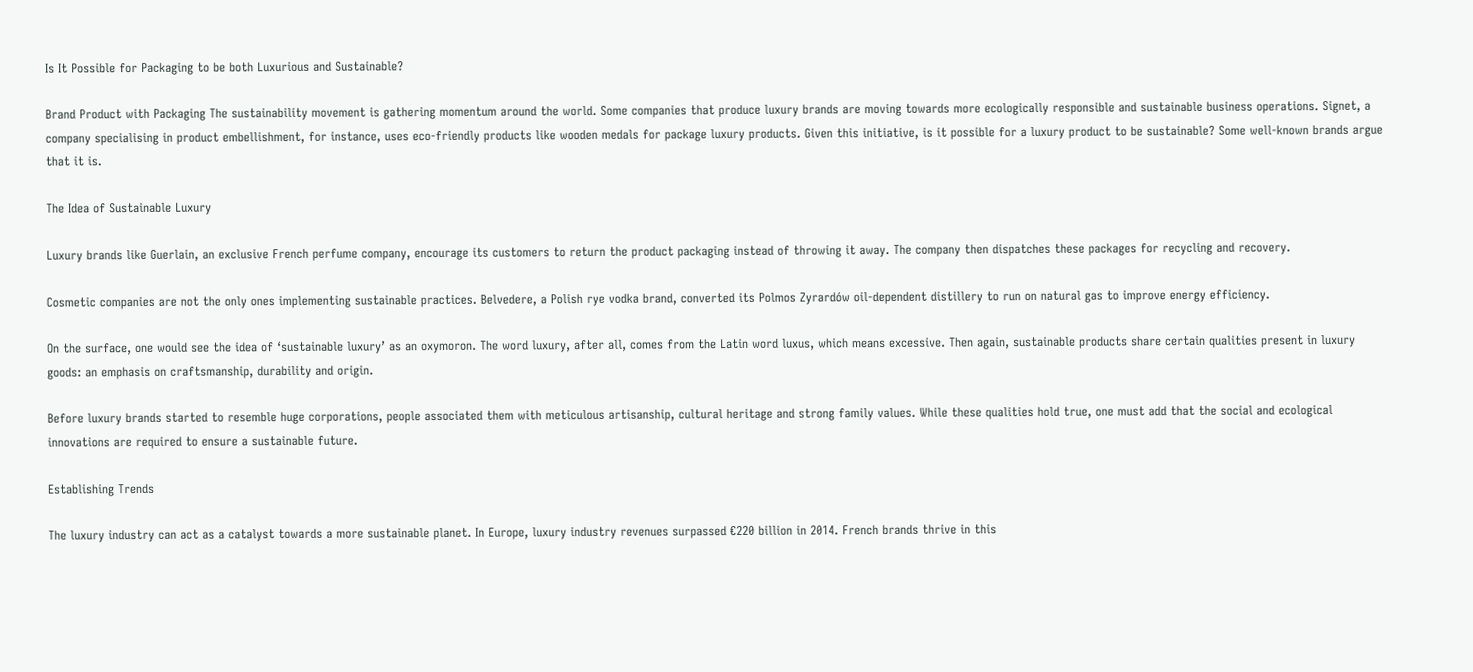Is It Possible for Packaging to be both Luxurious and Sustainable?

Brand Product with Packaging The sustainability movement is gathering momentum around the world. Some companies that produce luxury brands are moving towards more ecologically responsible and sustainable business operations. Signet, a company specialising in product embellishment, for instance, uses eco-friendly products like wooden medals for package luxury products. Given this initiative, is it possible for a luxury product to be sustainable? Some well-known brands argue that it is.

The Idea of Sustainable Luxury

Luxury brands like Guerlain, an exclusive French perfume company, encourage its customers to return the product packaging instead of throwing it away. The company then dispatches these packages for recycling and recovery.

Cosmetic companies are not the only ones implementing sustainable practices. Belvedere, a Polish rye vodka brand, converted its Polmos Zyrardów oil-dependent distillery to run on natural gas to improve energy efficiency.

On the surface, one would see the idea of ‘sustainable luxury’ as an oxymoron. The word luxury, after all, comes from the Latin word luxus, which means excessive. Then again, sustainable products share certain qualities present in luxury goods: an emphasis on craftsmanship, durability and origin.

Before luxury brands started to resemble huge corporations, people associated them with meticulous artisanship, cultural heritage and strong family values. While these qualities hold true, one must add that the social and ecological innovations are required to ensure a sustainable future.

Establishing Trends

The luxury industry can act as a catalyst towards a more sustainable planet. In Europe, luxury industry revenues surpassed €220 billion in 2014. French brands thrive in this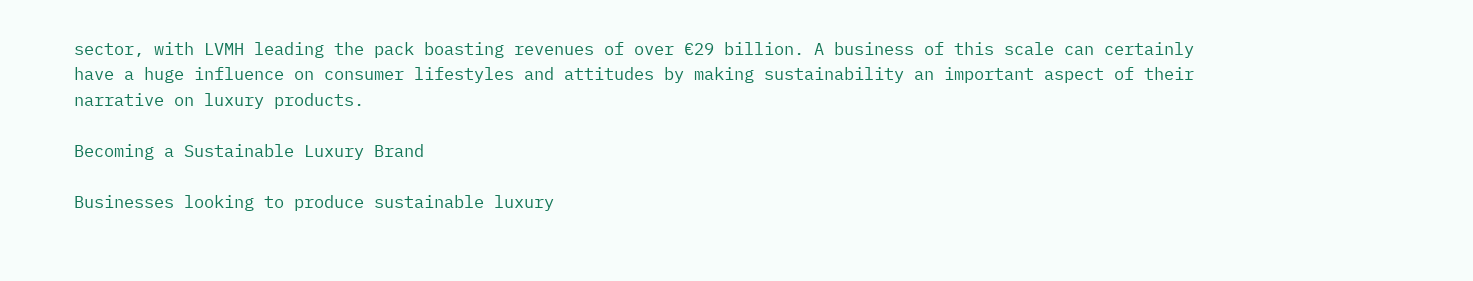sector, with LVMH leading the pack boasting revenues of over €29 billion. A business of this scale can certainly have a huge influence on consumer lifestyles and attitudes by making sustainability an important aspect of their narrative on luxury products.

Becoming a Sustainable Luxury Brand

Businesses looking to produce sustainable luxury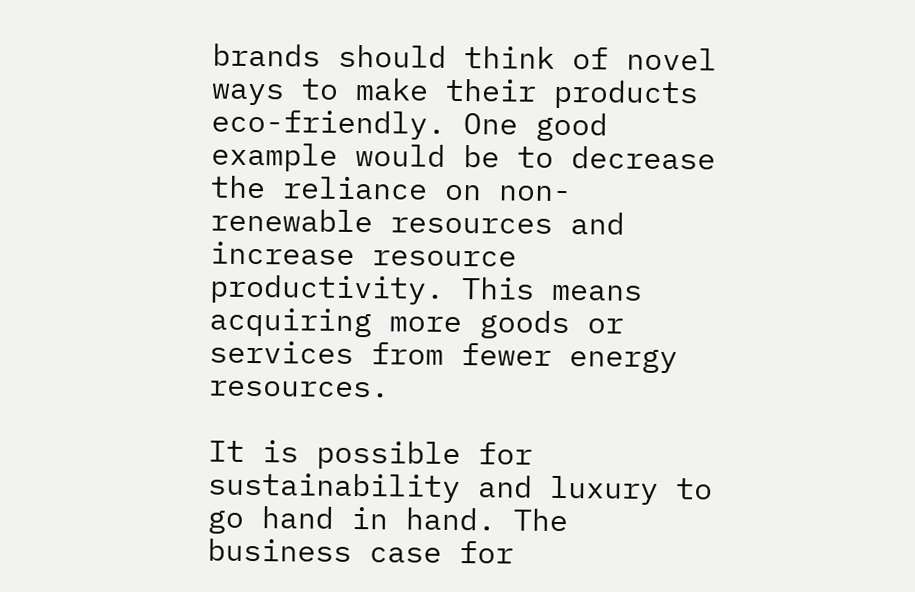brands should think of novel ways to make their products eco-friendly. One good example would be to decrease the reliance on non-renewable resources and increase resource productivity. This means acquiring more goods or services from fewer energy resources.

It is possible for sustainability and luxury to go hand in hand. The business case for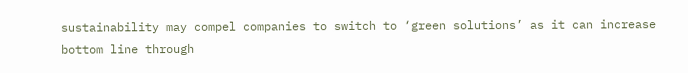sustainability may compel companies to switch to ‘green solutions’ as it can increase bottom line through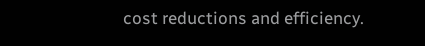cost reductions and efficiency.